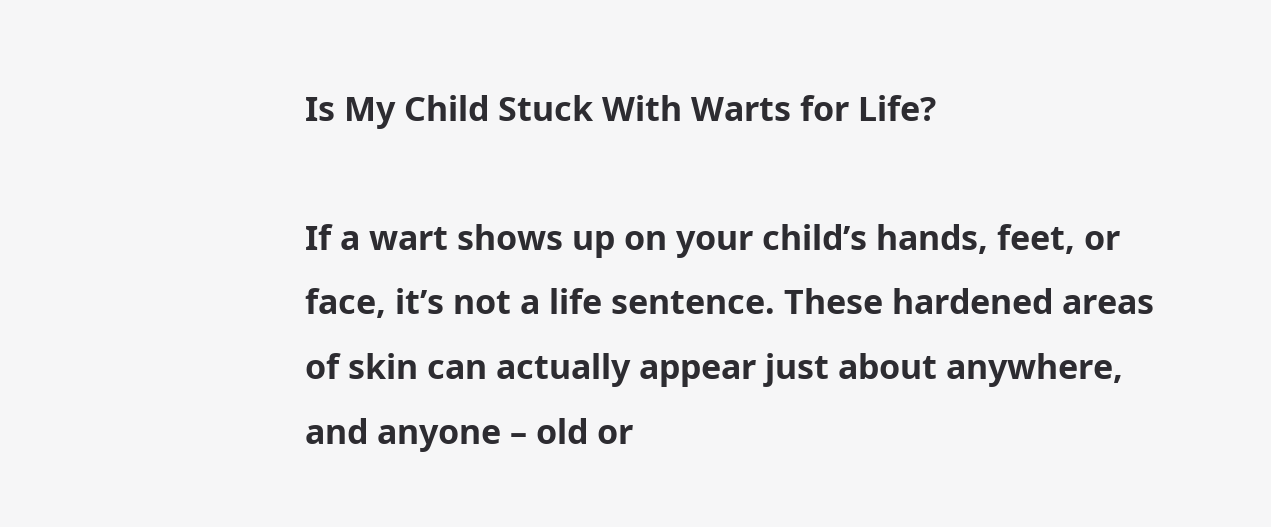Is My Child Stuck With Warts for Life?

If a wart shows up on your child’s hands, feet, or face, it’s not a life sentence. These hardened areas of skin can actually appear just about anywhere, and anyone – old or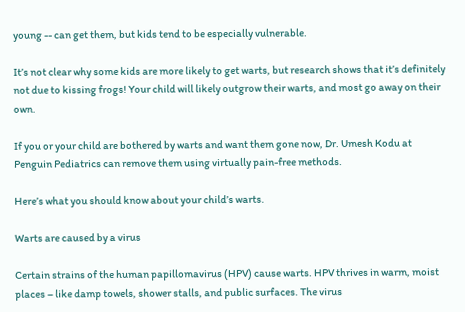young -- can get them, but kids tend to be especially vulnerable.

It’s not clear why some kids are more likely to get warts, but research shows that it’s definitely not due to kissing frogs! Your child will likely outgrow their warts, and most go away on their own.

If you or your child are bothered by warts and want them gone now, Dr. Umesh Kodu at Penguin Pediatrics can remove them using virtually pain-free methods.

Here’s what you should know about your child’s warts.

Warts are caused by a virus

Certain strains of the human papillomavirus (HPV) cause warts. HPV thrives in warm, moist places – like damp towels, shower stalls, and public surfaces. The virus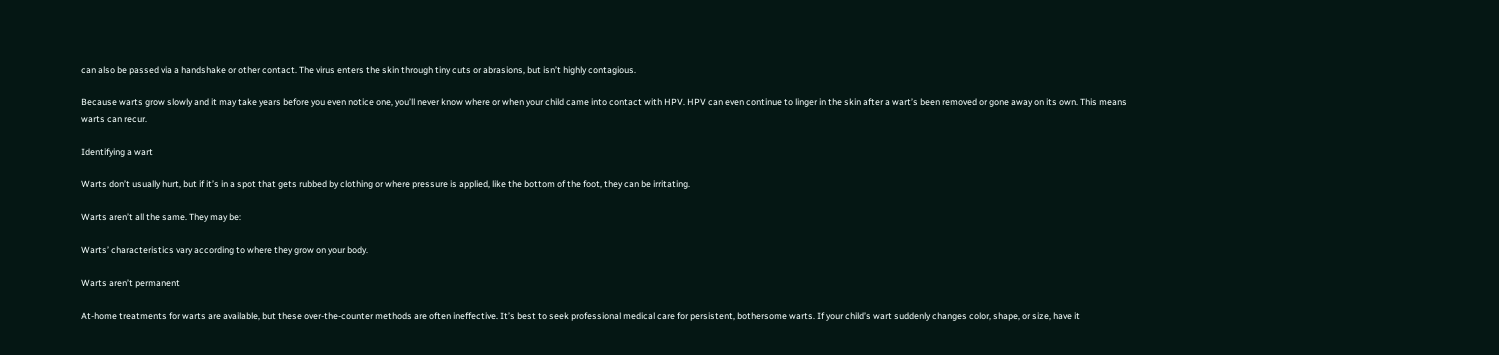can also be passed via a handshake or other contact. The virus enters the skin through tiny cuts or abrasions, but isn’t highly contagious.

Because warts grow slowly and it may take years before you even notice one, you’ll never know where or when your child came into contact with HPV. HPV can even continue to linger in the skin after a wart’s been removed or gone away on its own. This means warts can recur.

Identifying a wart

Warts don’t usually hurt, but if it’s in a spot that gets rubbed by clothing or where pressure is applied, like the bottom of the foot, they can be irritating.

Warts aren’t all the same. They may be:

Warts’ characteristics vary according to where they grow on your body.

Warts aren’t permanent

At-home treatments for warts are available, but these over-the-counter methods are often ineffective. It’s best to seek professional medical care for persistent, bothersome warts. If your child’s wart suddenly changes color, shape, or size, have it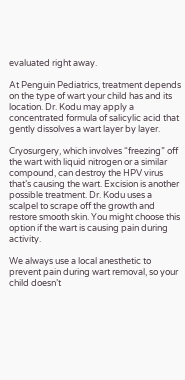evaluated right away.

At Penguin Pediatrics, treatment depends on the type of wart your child has and its location. Dr. Kodu may apply a concentrated formula of salicylic acid that gently dissolves a wart layer by layer.

Cryosurgery, which involves “freezing” off the wart with liquid nitrogen or a similar compound, can destroy the HPV virus that’s causing the wart. Excision is another possible treatment. Dr. Kodu uses a scalpel to scrape off the growth and restore smooth skin. You might choose this option if the wart is causing pain during activity.

We always use a local anesthetic to prevent pain during wart removal, so your child doesn’t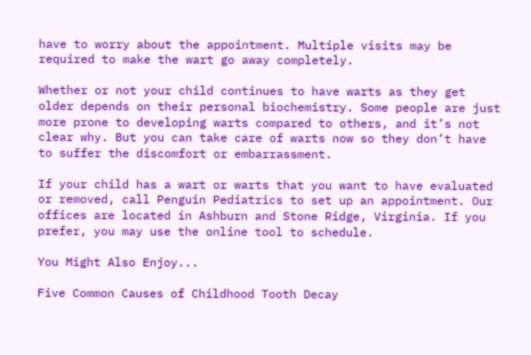have to worry about the appointment. Multiple visits may be required to make the wart go away completely.

Whether or not your child continues to have warts as they get older depends on their personal biochemistry. Some people are just more prone to developing warts compared to others, and it’s not clear why. But you can take care of warts now so they don’t have to suffer the discomfort or embarrassment.

If your child has a wart or warts that you want to have evaluated or removed, call Penguin Pediatrics to set up an appointment. Our offices are located in Ashburn and Stone Ridge, Virginia. If you prefer, you may use the online tool to schedule.

You Might Also Enjoy...

Five Common Causes of Childhood Tooth Decay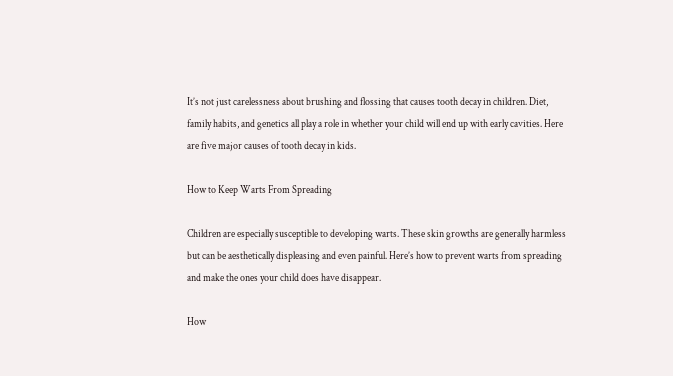It’s not just carelessness about brushing and flossing that causes tooth decay in children. Diet, family habits, and genetics all play a role in whether your child will end up with early cavities. Here are five major causes of tooth decay in kids.

How to Keep Warts From Spreading

Children are especially susceptible to developing warts. These skin growths are generally harmless but can be aesthetically displeasing and even painful. Here’s how to prevent warts from spreading and make the ones your child does have disappear.

How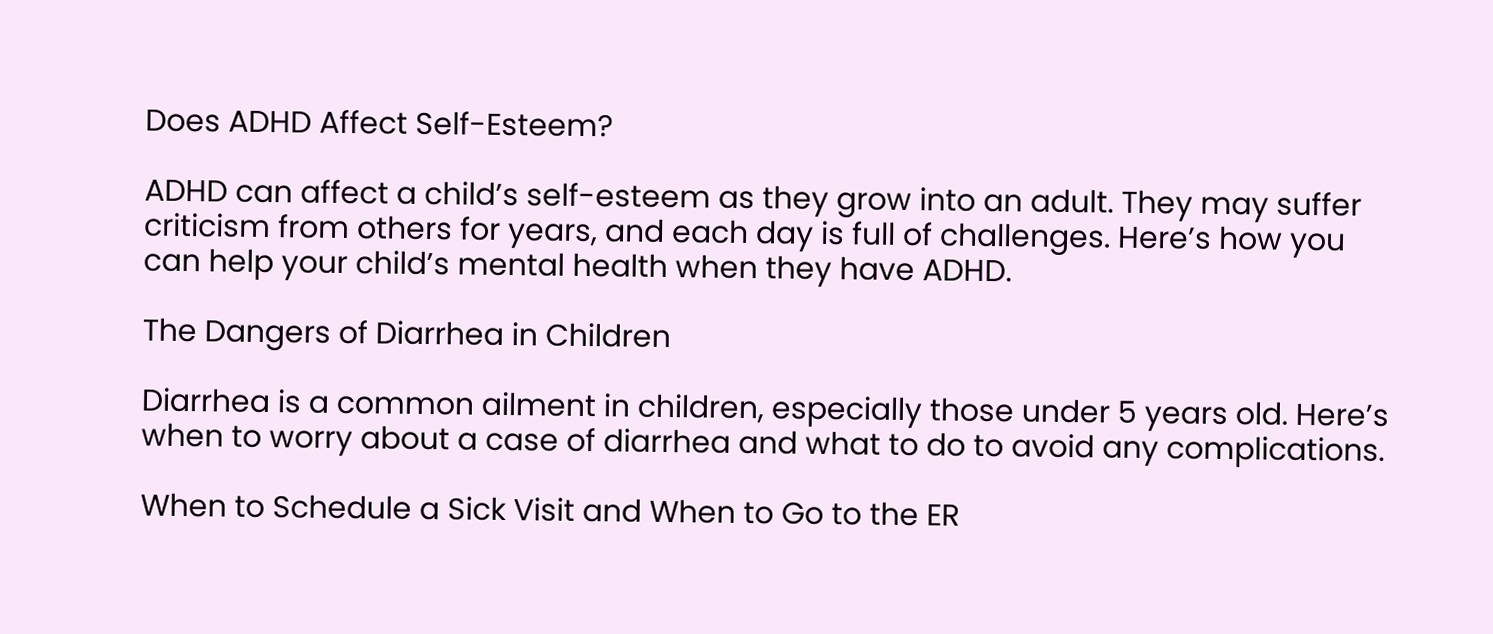Does ADHD Affect Self-Esteem?

ADHD can affect a child’s self-esteem as they grow into an adult. They may suffer criticism from others for years, and each day is full of challenges. Here’s how you can help your child’s mental health when they have ADHD.

The Dangers of Diarrhea in Children

Diarrhea is a common ailment in children, especially those under 5 years old. Here’s when to worry about a case of diarrhea and what to do to avoid any complications.

When to Schedule a Sick Visit and When to Go to the ER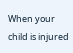When your child is injured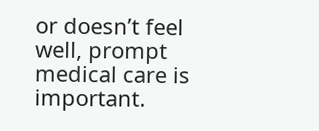or doesn’t feel well, prompt medical care is important.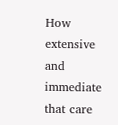How extensive and immediate that care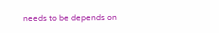needs to be depends on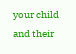your child and their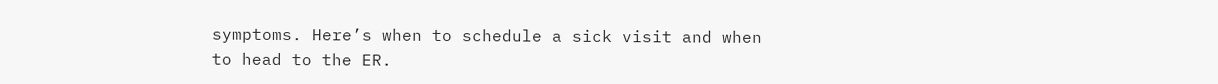symptoms. Here’s when to schedule a sick visit and when to head to the ER.